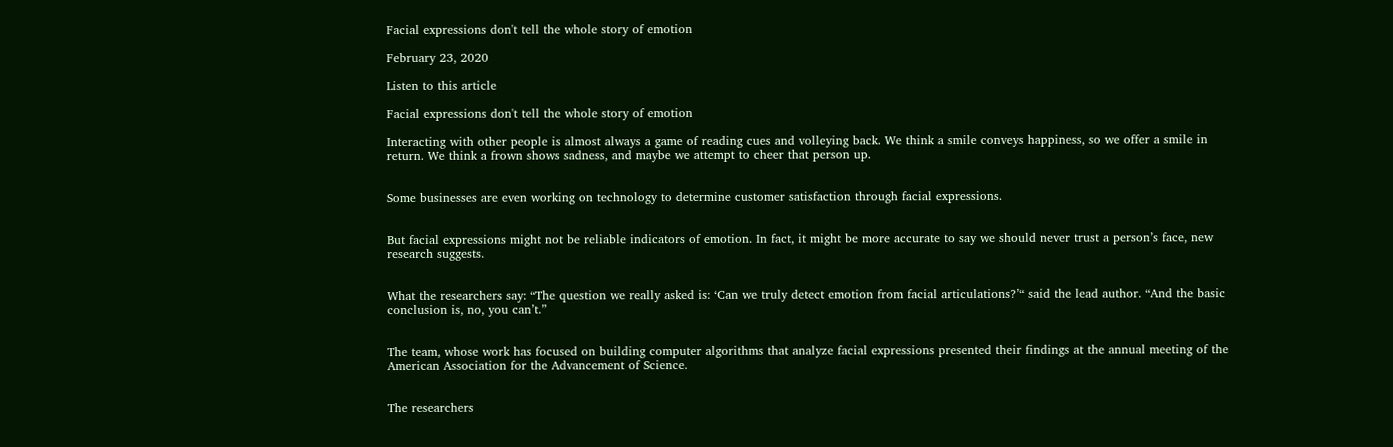Facial expressions don't tell the whole story of emotion

February 23, 2020

Listen to this article

Facial expressions don't tell the whole story of emotion

Interacting with other people is almost always a game of reading cues and volleying back. We think a smile conveys happiness, so we offer a smile in return. We think a frown shows sadness, and maybe we attempt to cheer that person up.


Some businesses are even working on technology to determine customer satisfaction through facial expressions.


But facial expressions might not be reliable indicators of emotion. In fact, it might be more accurate to say we should never trust a person’s face, new research suggests.


What the researchers say: “The question we really asked is: ‘Can we truly detect emotion from facial articulations?’“ said the lead author. “And the basic conclusion is, no, you can’t.”


The team, whose work has focused on building computer algorithms that analyze facial expressions presented their findings at the annual meeting of the American Association for the Advancement of Science.


The researchers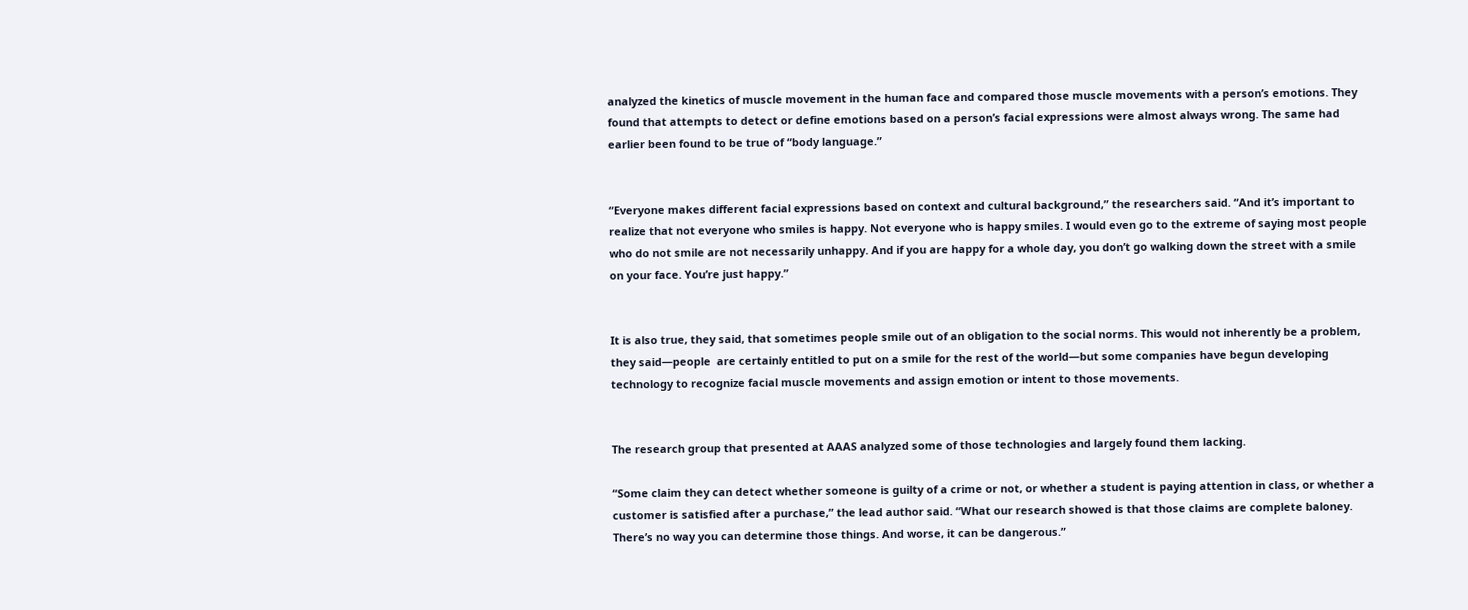analyzed the kinetics of muscle movement in the human face and compared those muscle movements with a person’s emotions. They found that attempts to detect or define emotions based on a person’s facial expressions were almost always wrong. The same had earlier been found to be true of “body language.”


“Everyone makes different facial expressions based on context and cultural background,” the researchers said. “And it’s important to realize that not everyone who smiles is happy. Not everyone who is happy smiles. I would even go to the extreme of saying most people who do not smile are not necessarily unhappy. And if you are happy for a whole day, you don’t go walking down the street with a smile on your face. You’re just happy.”


It is also true, they said, that sometimes people smile out of an obligation to the social norms. This would not inherently be a problem, they said—people  are certainly entitled to put on a smile for the rest of the world—but some companies have begun developing technology to recognize facial muscle movements and assign emotion or intent to those movements.


The research group that presented at AAAS analyzed some of those technologies and largely found them lacking.

“Some claim they can detect whether someone is guilty of a crime or not, or whether a student is paying attention in class, or whether a customer is satisfied after a purchase,” the lead author said. “What our research showed is that those claims are complete baloney. There’s no way you can determine those things. And worse, it can be dangerous.”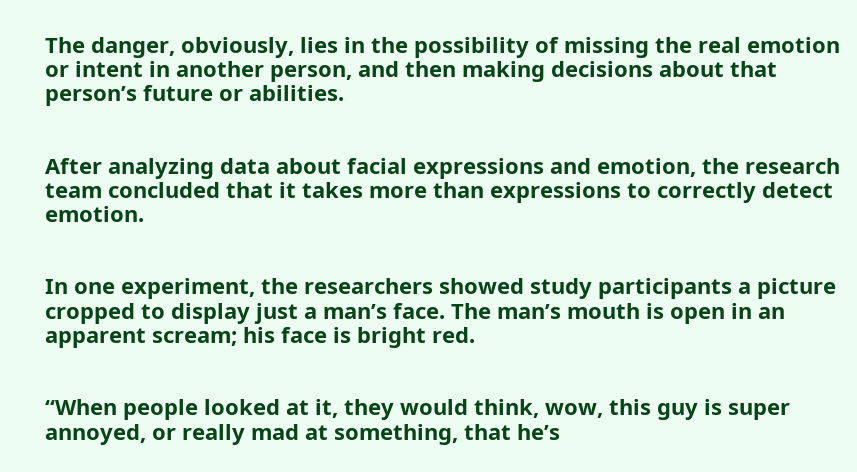The danger, obviously, lies in the possibility of missing the real emotion or intent in another person, and then making decisions about that person’s future or abilities.


After analyzing data about facial expressions and emotion, the research team concluded that it takes more than expressions to correctly detect emotion.


In one experiment, the researchers showed study participants a picture cropped to display just a man’s face. The man’s mouth is open in an apparent scream; his face is bright red.


“When people looked at it, they would think, wow, this guy is super annoyed, or really mad at something, that he’s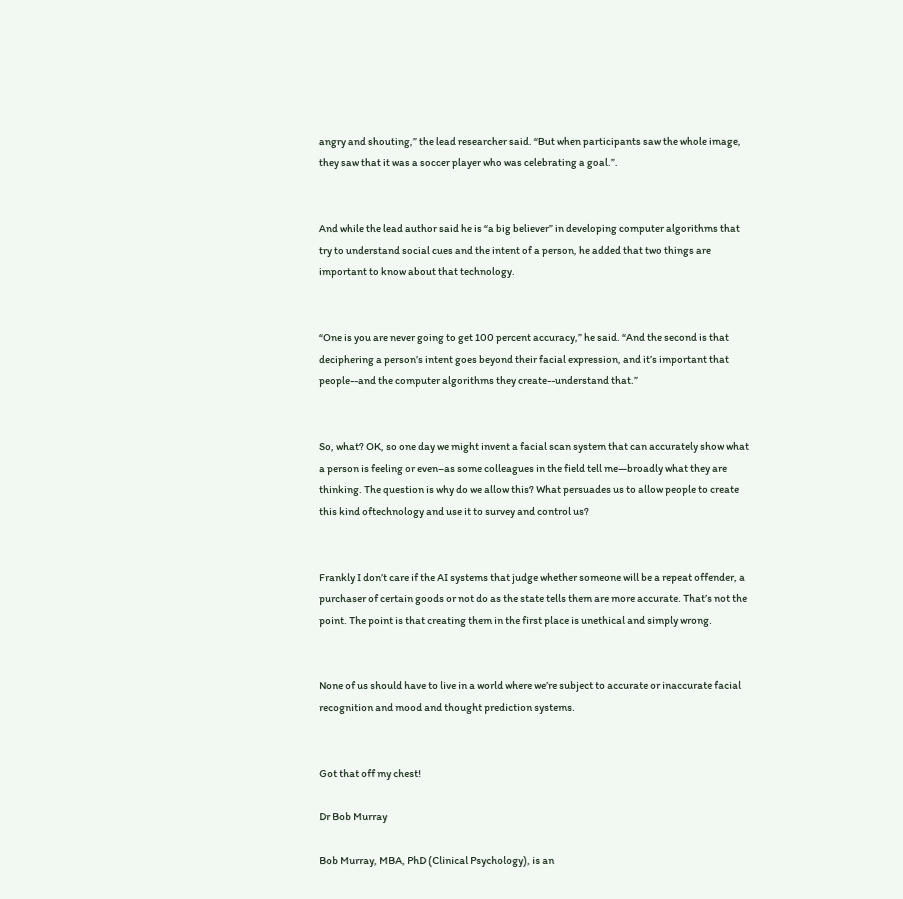angry and shouting,” the lead researcher said. “But when participants saw the whole image, they saw that it was a soccer player who was celebrating a goal.”.


And while the lead author said he is “a big believer” in developing computer algorithms that try to understand social cues and the intent of a person, he added that two things are important to know about that technology.


“One is you are never going to get 100 percent accuracy,” he said. “And the second is that deciphering a person’s intent goes beyond their facial expression, and it’s important that people--and the computer algorithms they create--understand that.”


So, what? OK, so one day we might invent a facial scan system that can accurately show what a person is feeling or even–as some colleagues in the field tell me—broadly what they are thinking. The question is why do we allow this? What persuades us to allow people to create this kind oftechnology and use it to survey and control us?


Frankly I don’t care if the AI systems that judge whether someone will be a repeat offender, a purchaser of certain goods or not do as the state tells them are more accurate. That’s not the point. The point is that creating them in the first place is unethical and simply wrong.


None of us should have to live in a world where we’re subject to accurate or inaccurate facial recognition and mood and thought prediction systems.


Got that off my chest!

Dr Bob Murray

Bob Murray, MBA, PhD (Clinical Psychology), is an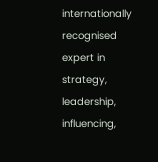internationally recognised expert in strategy, leadership, influencing,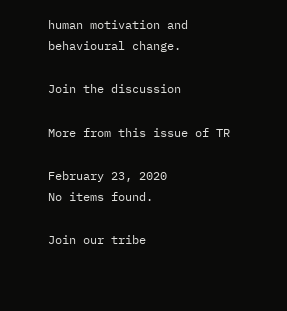human motivation and behavioural change.

Join the discussion

More from this issue of TR

February 23, 2020
No items found.

Join our tribe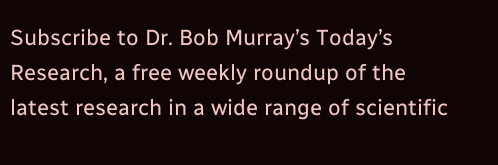Subscribe to Dr. Bob Murray’s Today’s Research, a free weekly roundup of the latest research in a wide range of scientific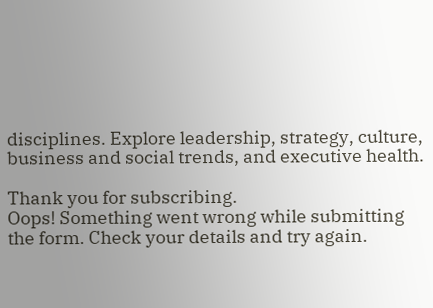disciplines. Explore leadership, strategy, culture, business and social trends, and executive health.

Thank you for subscribing.
Oops! Something went wrong while submitting the form. Check your details and try again.